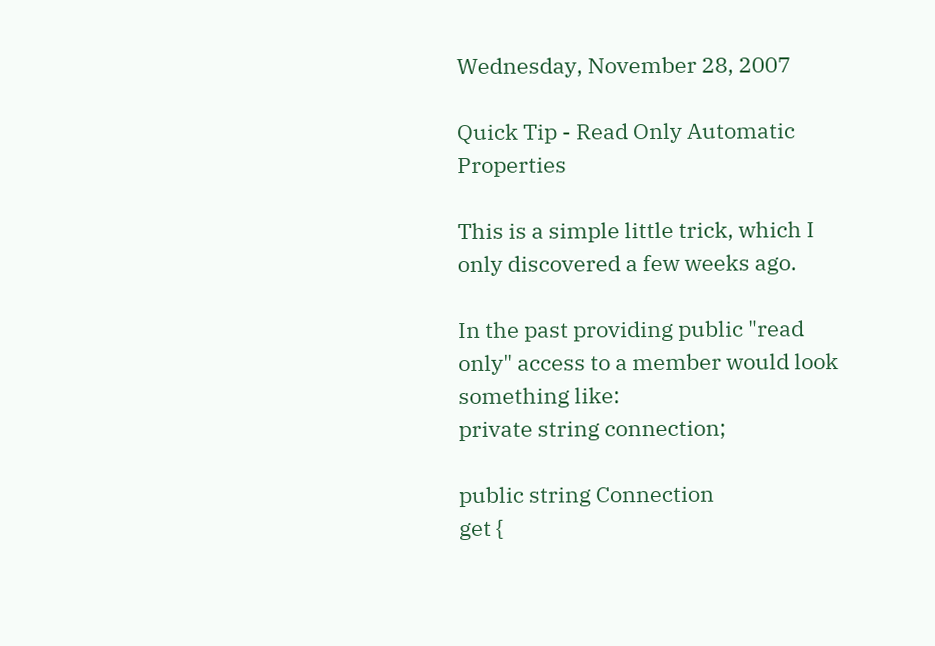Wednesday, November 28, 2007

Quick Tip - Read Only Automatic Properties

This is a simple little trick, which I only discovered a few weeks ago.

In the past providing public "read only" access to a member would look something like:
private string connection;

public string Connection
get {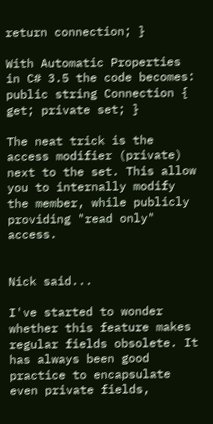return connection; }

With Automatic Properties in C# 3.5 the code becomes:
public string Connection { get; private set; }

The neat trick is the access modifier (private) next to the set. This allow you to internally modify the member, while publicly providing "read only" access.


Nick said...

I've started to wonder whether this feature makes regular fields obsolete. It has always been good practice to encapsulate even private fields,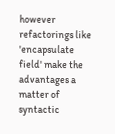however refactorings like 'encapsulate field' make the advantages a matter of syntactic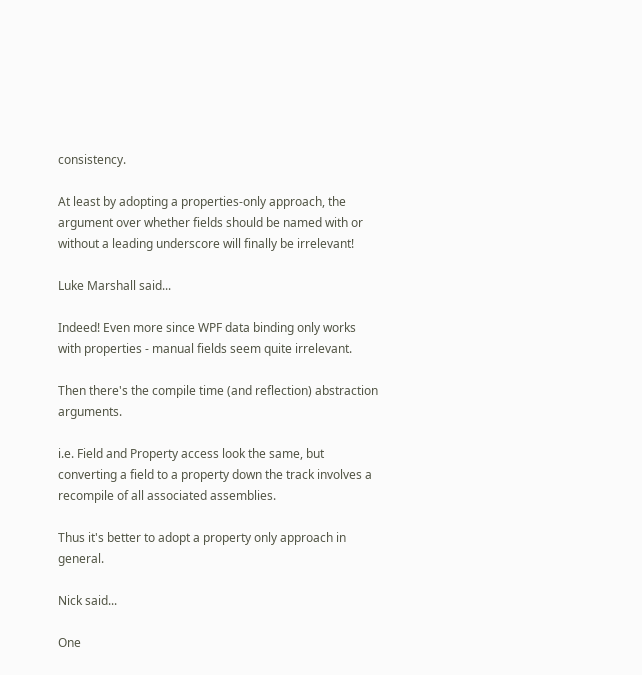consistency.

At least by adopting a properties-only approach, the argument over whether fields should be named with or without a leading underscore will finally be irrelevant!

Luke Marshall said...

Indeed! Even more since WPF data binding only works with properties - manual fields seem quite irrelevant.

Then there's the compile time (and reflection) abstraction arguments.

i.e. Field and Property access look the same, but converting a field to a property down the track involves a recompile of all associated assemblies.

Thus it's better to adopt a property only approach in general.

Nick said...

One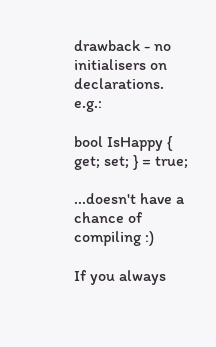drawback - no initialisers on declarations. e.g.:

bool IsHappy { get; set; } = true;

...doesn't have a chance of compiling :)

If you always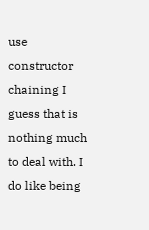use constructor chaining I guess that is nothing much to deal with. I do like being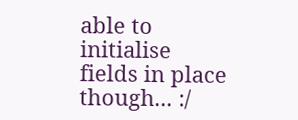able to initialise fields in place though... :/